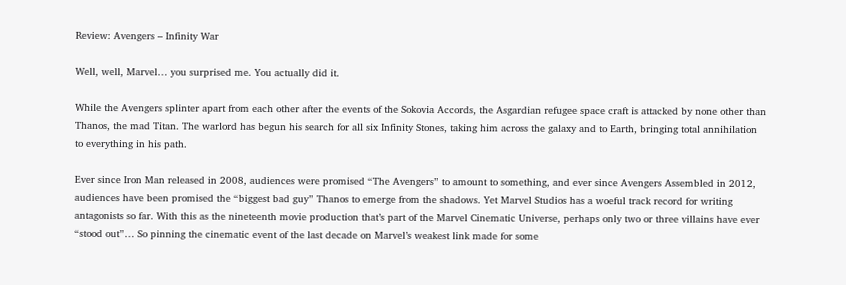Review: Avengers – Infinity War

Well, well, Marvel… you surprised me. You actually did it.

While the Avengers splinter apart from each other after the events of the Sokovia Accords, the Asgardian refugee space craft is attacked by none other than Thanos, the mad Titan. The warlord has begun his search for all six Infinity Stones, taking him across the galaxy and to Earth, bringing total annihilation to everything in his path.

Ever since Iron Man released in 2008, audiences were promised “The Avengers” to amount to something, and ever since Avengers Assembled in 2012, audiences have been promised the “biggest bad guy” Thanos to emerge from the shadows. Yet Marvel Studios has a woeful track record for writing antagonists so far. With this as the nineteenth movie production that’s part of the Marvel Cinematic Universe, perhaps only two or three villains have ever “stood out”… So pinning the cinematic event of the last decade on Marvel’s weakest link made for some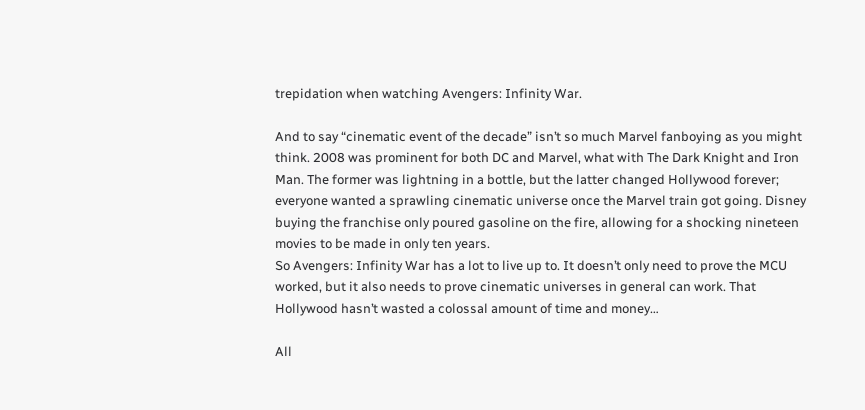trepidation when watching Avengers: Infinity War.

And to say “cinematic event of the decade” isn’t so much Marvel fanboying as you might think. 2008 was prominent for both DC and Marvel, what with The Dark Knight and Iron Man. The former was lightning in a bottle, but the latter changed Hollywood forever; everyone wanted a sprawling cinematic universe once the Marvel train got going. Disney buying the franchise only poured gasoline on the fire, allowing for a shocking nineteen movies to be made in only ten years.
So Avengers: Infinity War has a lot to live up to. It doesn’t only need to prove the MCU worked, but it also needs to prove cinematic universes in general can work. That Hollywood hasn’t wasted a colossal amount of time and money…

All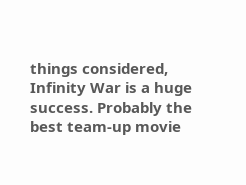things considered, Infinity War is a huge success. Probably the best team-up movie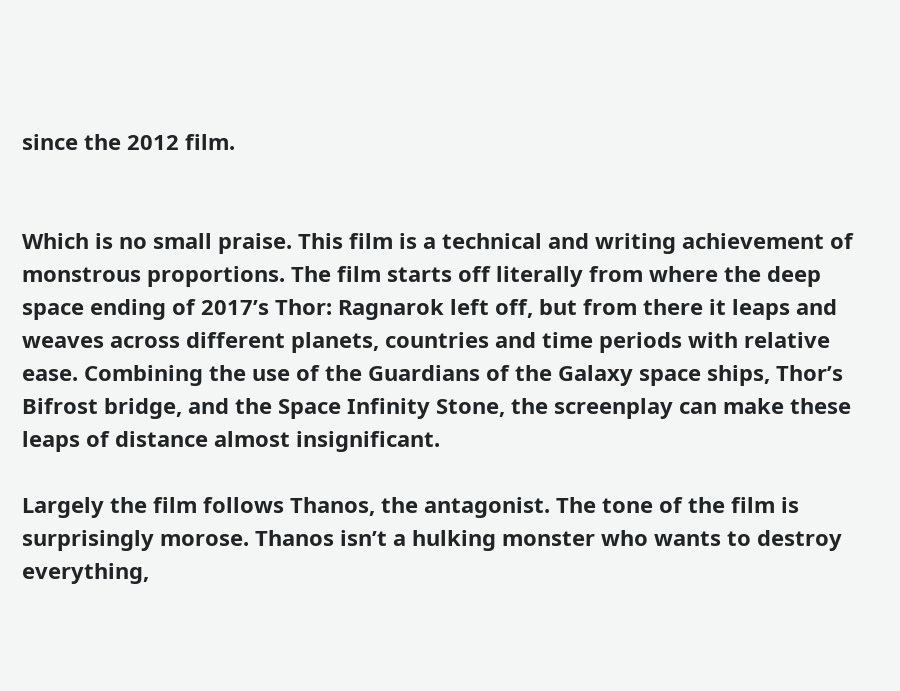since the 2012 film.


Which is no small praise. This film is a technical and writing achievement of monstrous proportions. The film starts off literally from where the deep space ending of 2017’s Thor: Ragnarok left off, but from there it leaps and weaves across different planets, countries and time periods with relative ease. Combining the use of the Guardians of the Galaxy space ships, Thor’s Bifrost bridge, and the Space Infinity Stone, the screenplay can make these leaps of distance almost insignificant.

Largely the film follows Thanos, the antagonist. The tone of the film is surprisingly morose. Thanos isn’t a hulking monster who wants to destroy everything,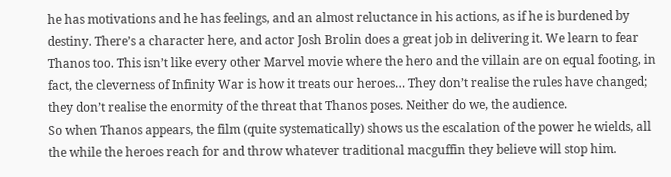he has motivations and he has feelings, and an almost reluctance in his actions, as if he is burdened by destiny. There’s a character here, and actor Josh Brolin does a great job in delivering it. We learn to fear Thanos too. This isn’t like every other Marvel movie where the hero and the villain are on equal footing, in fact, the cleverness of Infinity War is how it treats our heroes… They don’t realise the rules have changed; they don’t realise the enormity of the threat that Thanos poses. Neither do we, the audience.
So when Thanos appears, the film (quite systematically) shows us the escalation of the power he wields, all the while the heroes reach for and throw whatever traditional macguffin they believe will stop him.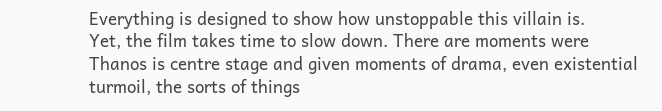Everything is designed to show how unstoppable this villain is.
Yet, the film takes time to slow down. There are moments were Thanos is centre stage and given moments of drama, even existential turmoil, the sorts of things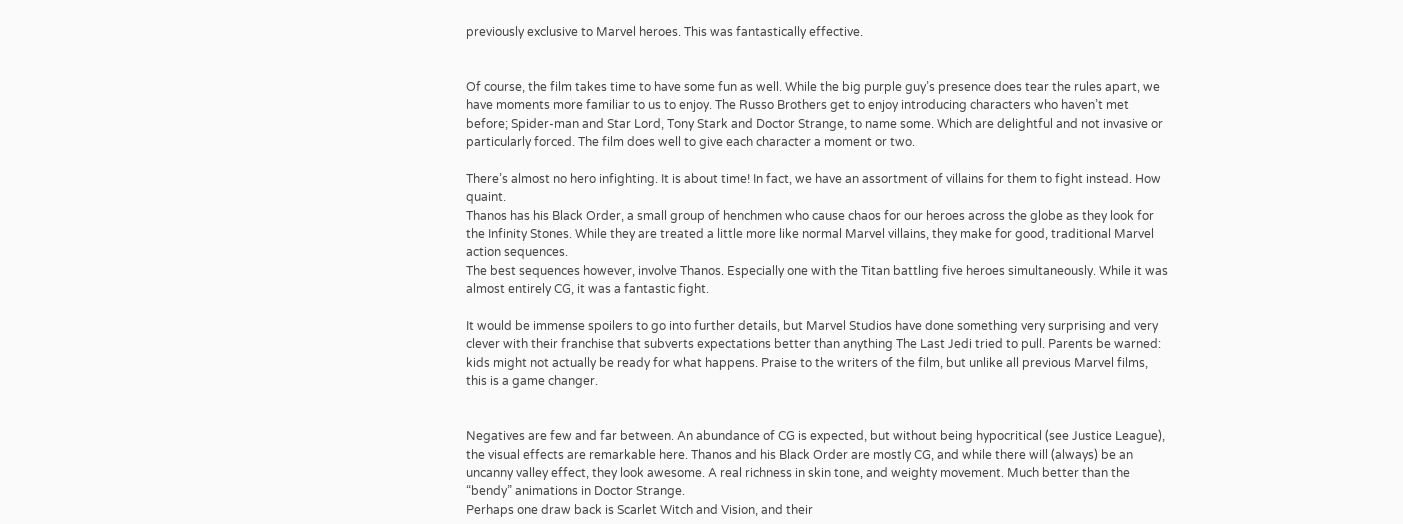previously exclusive to Marvel heroes. This was fantastically effective.


Of course, the film takes time to have some fun as well. While the big purple guy’s presence does tear the rules apart, we have moments more familiar to us to enjoy. The Russo Brothers get to enjoy introducing characters who haven’t met before; Spider-man and Star Lord, Tony Stark and Doctor Strange, to name some. Which are delightful and not invasive or particularly forced. The film does well to give each character a moment or two.

There’s almost no hero infighting. It is about time! In fact, we have an assortment of villains for them to fight instead. How quaint.
Thanos has his Black Order, a small group of henchmen who cause chaos for our heroes across the globe as they look for the Infinity Stones. While they are treated a little more like normal Marvel villains, they make for good, traditional Marvel action sequences.
The best sequences however, involve Thanos. Especially one with the Titan battling five heroes simultaneously. While it was almost entirely CG, it was a fantastic fight.

It would be immense spoilers to go into further details, but Marvel Studios have done something very surprising and very clever with their franchise that subverts expectations better than anything The Last Jedi tried to pull. Parents be warned: kids might not actually be ready for what happens. Praise to the writers of the film, but unlike all previous Marvel films, this is a game changer.


Negatives are few and far between. An abundance of CG is expected, but without being hypocritical (see Justice League), the visual effects are remarkable here. Thanos and his Black Order are mostly CG, and while there will (always) be an uncanny valley effect, they look awesome. A real richness in skin tone, and weighty movement. Much better than the “bendy” animations in Doctor Strange.
Perhaps one draw back is Scarlet Witch and Vision, and their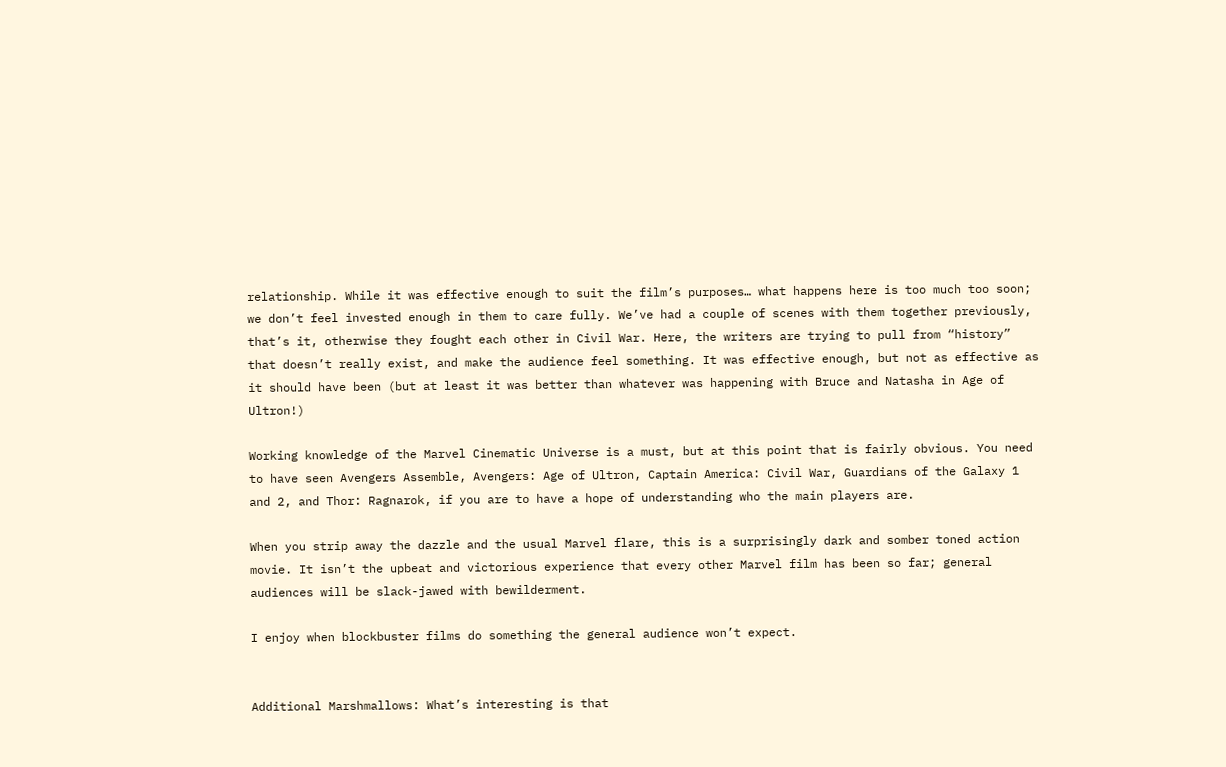relationship. While it was effective enough to suit the film’s purposes… what happens here is too much too soon; we don’t feel invested enough in them to care fully. We’ve had a couple of scenes with them together previously, that’s it, otherwise they fought each other in Civil War. Here, the writers are trying to pull from “history” that doesn’t really exist, and make the audience feel something. It was effective enough, but not as effective as it should have been (but at least it was better than whatever was happening with Bruce and Natasha in Age of Ultron!)

Working knowledge of the Marvel Cinematic Universe is a must, but at this point that is fairly obvious. You need to have seen Avengers Assemble, Avengers: Age of Ultron, Captain America: Civil War, Guardians of the Galaxy 1 and 2, and Thor: Ragnarok, if you are to have a hope of understanding who the main players are.

When you strip away the dazzle and the usual Marvel flare, this is a surprisingly dark and somber toned action movie. It isn’t the upbeat and victorious experience that every other Marvel film has been so far; general audiences will be slack-jawed with bewilderment.

I enjoy when blockbuster films do something the general audience won’t expect.


Additional Marshmallows: What’s interesting is that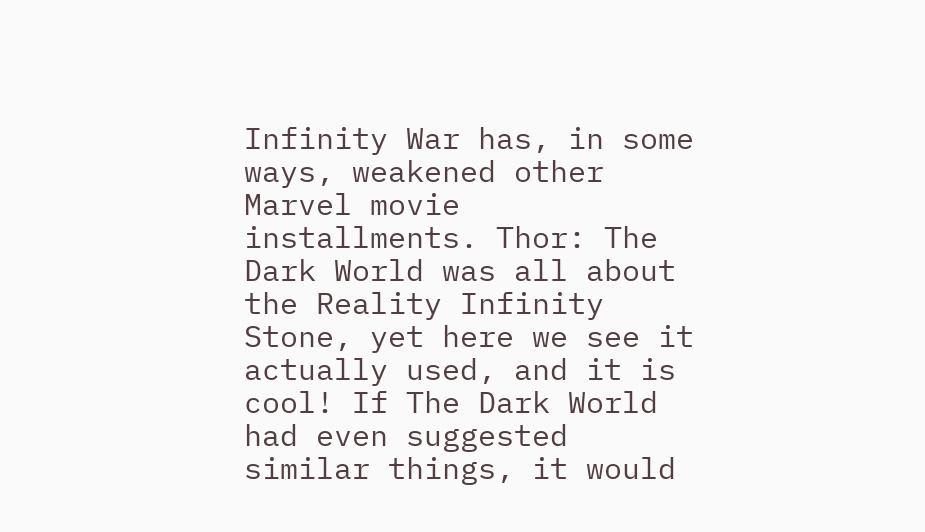Infinity War has, in some ways, weakened other Marvel movie installments. Thor: The Dark World was all about the Reality Infinity Stone, yet here we see it actually used, and it is cool! If The Dark World had even suggested similar things, it would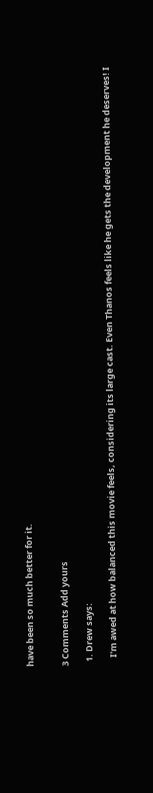have been so much better for it.


3 Comments Add yours

  1. Drew says:

    I’m awed at how balanced this movie feels, considering its large cast. Even Thanos feels like he gets the development he deserves! I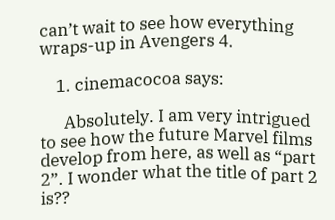can’t wait to see how everything wraps-up in Avengers 4.

    1. cinemacocoa says:

      Absolutely. I am very intrigued to see how the future Marvel films develop from here, as well as “part 2”. I wonder what the title of part 2 is??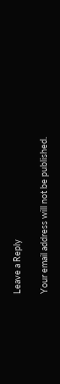Leave a Reply

Your email address will not be published.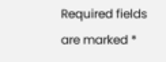Required fields are marked *